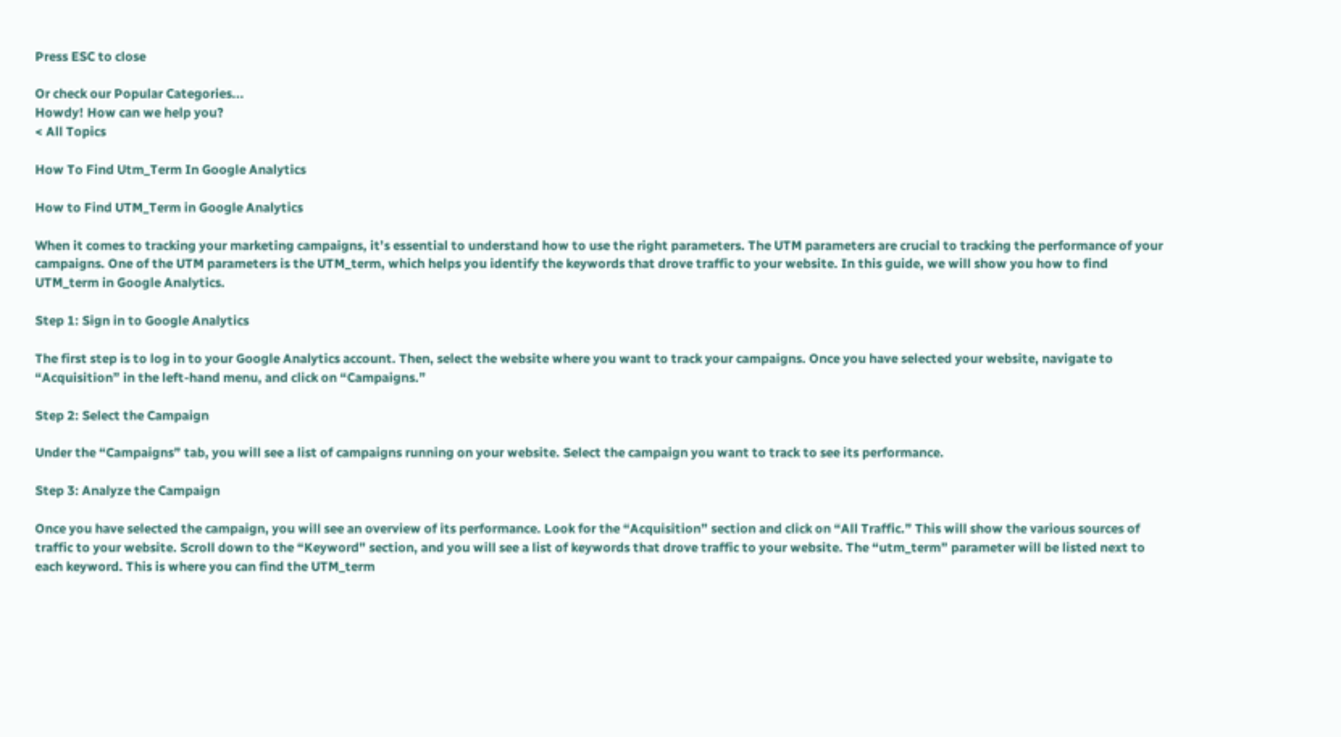Press ESC to close

Or check our Popular Categories...
Howdy! How can we help you?
< All Topics

How To Find Utm_Term In Google Analytics

How to Find UTM_Term in Google Analytics

When it comes to tracking your marketing campaigns, it’s essential to understand how to use the right parameters. The UTM parameters are crucial to tracking the performance of your campaigns. One of the UTM parameters is the UTM_term, which helps you identify the keywords that drove traffic to your website. In this guide, we will show you how to find UTM_term in Google Analytics.

Step 1: Sign in to Google Analytics

The first step is to log in to your Google Analytics account. Then, select the website where you want to track your campaigns. Once you have selected your website, navigate to “Acquisition” in the left-hand menu, and click on “Campaigns.”

Step 2: Select the Campaign

Under the “Campaigns” tab, you will see a list of campaigns running on your website. Select the campaign you want to track to see its performance.

Step 3: Analyze the Campaign

Once you have selected the campaign, you will see an overview of its performance. Look for the “Acquisition” section and click on “All Traffic.” This will show the various sources of traffic to your website. Scroll down to the “Keyword” section, and you will see a list of keywords that drove traffic to your website. The “utm_term” parameter will be listed next to each keyword. This is where you can find the UTM_term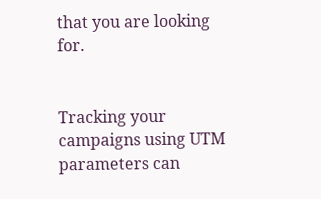that you are looking for.


Tracking your campaigns using UTM parameters can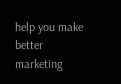help you make better marketing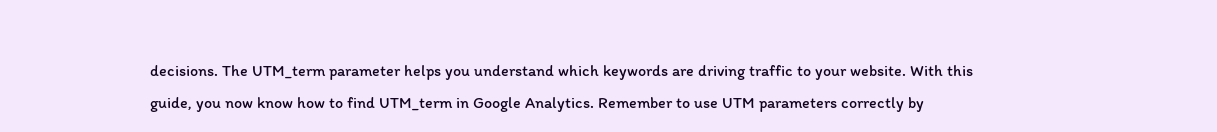decisions. The UTM_term parameter helps you understand which keywords are driving traffic to your website. With this guide, you now know how to find UTM_term in Google Analytics. Remember to use UTM parameters correctly by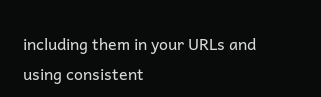including them in your URLs and using consistent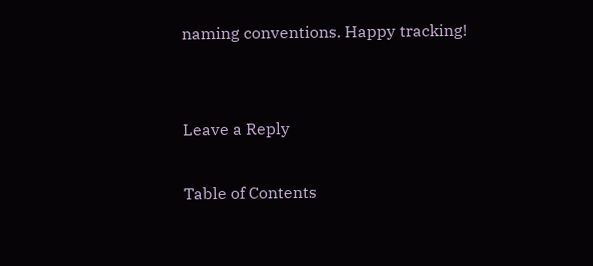naming conventions. Happy tracking!


Leave a Reply

Table of Contents